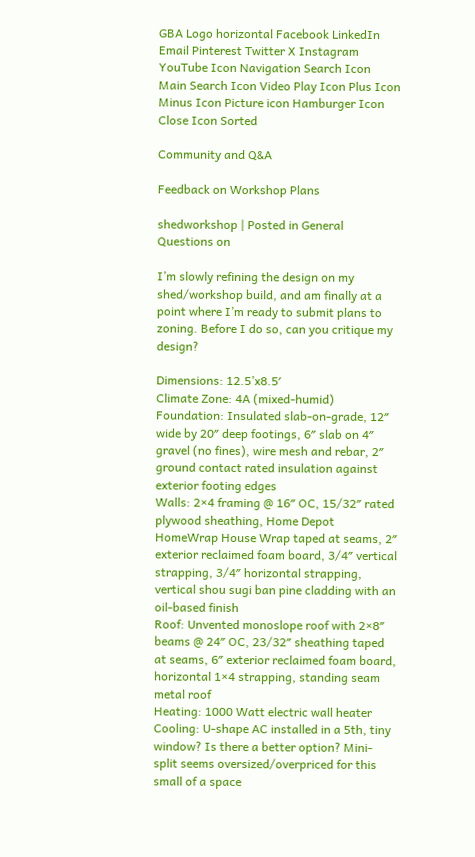GBA Logo horizontal Facebook LinkedIn Email Pinterest Twitter X Instagram YouTube Icon Navigation Search Icon Main Search Icon Video Play Icon Plus Icon Minus Icon Picture icon Hamburger Icon Close Icon Sorted

Community and Q&A

Feedback on Workshop Plans

shedworkshop | Posted in General Questions on

I’m slowly refining the design on my shed/workshop build, and am finally at a point where I’m ready to submit plans to zoning. Before I do so, can you critique my design?

Dimensions: 12.5’x8.5′
Climate Zone: 4A (mixed-humid)
Foundation: Insulated slab-on-grade, 12″ wide by 20″ deep footings, 6″ slab on 4″ gravel (no fines), wire mesh and rebar, 2″ ground contact rated insulation against exterior footing edges
Walls: 2×4 framing @ 16″ OC, 15/32″ rated plywood sheathing, Home Depot HomeWrap House Wrap taped at seams, 2″ exterior reclaimed foam board, 3/4″ vertical strapping, 3/4″ horizontal strapping, vertical shou sugi ban pine cladding with an oil-based finish
Roof: Unvented monoslope roof with 2×8″ beams @ 24″ OC, 23/32″ sheathing taped at seams, 6″ exterior reclaimed foam board, horizontal 1×4 strapping, standing seam metal roof
Heating: 1000 Watt electric wall heater
Cooling: U-shape AC installed in a 5th, tiny window? Is there a better option? Mini-split seems oversized/overpriced for this small of a space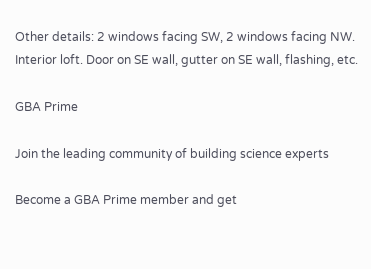Other details: 2 windows facing SW, 2 windows facing NW. Interior loft. Door on SE wall, gutter on SE wall, flashing, etc.

GBA Prime

Join the leading community of building science experts

Become a GBA Prime member and get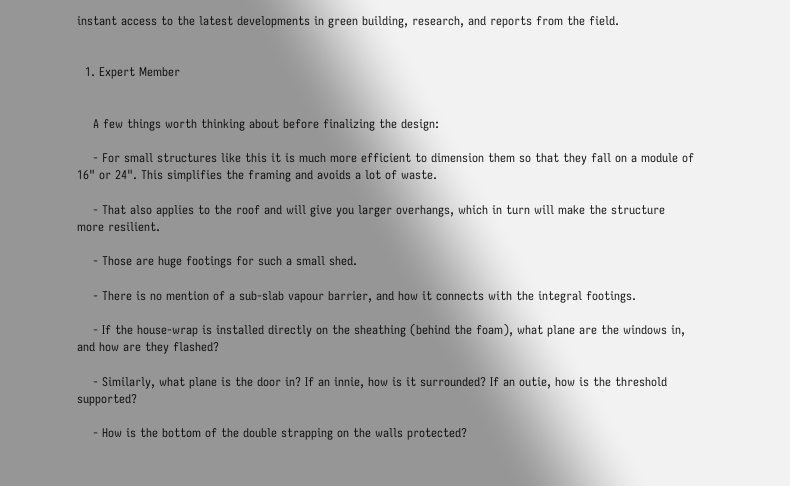instant access to the latest developments in green building, research, and reports from the field.


  1. Expert Member


    A few things worth thinking about before finalizing the design:

    - For small structures like this it is much more efficient to dimension them so that they fall on a module of 16" or 24". This simplifies the framing and avoids a lot of waste.

    - That also applies to the roof and will give you larger overhangs, which in turn will make the structure more resilient.

    - Those are huge footings for such a small shed.

    - There is no mention of a sub-slab vapour barrier, and how it connects with the integral footings.

    - If the house-wrap is installed directly on the sheathing (behind the foam), what plane are the windows in, and how are they flashed?

    - Similarly, what plane is the door in? If an innie, how is it surrounded? If an outie, how is the threshold supported?

    - How is the bottom of the double strapping on the walls protected?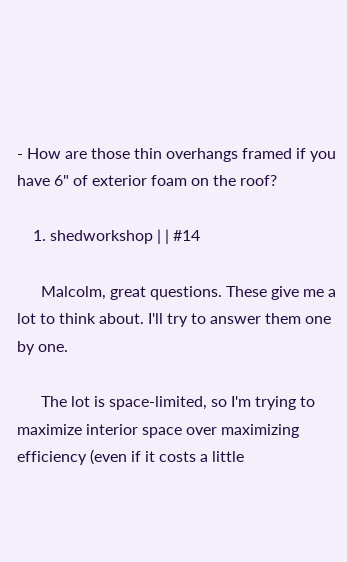- How are those thin overhangs framed if you have 6" of exterior foam on the roof?

    1. shedworkshop | | #14

      Malcolm, great questions. These give me a lot to think about. I'll try to answer them one by one.

      The lot is space-limited, so I'm trying to maximize interior space over maximizing efficiency (even if it costs a little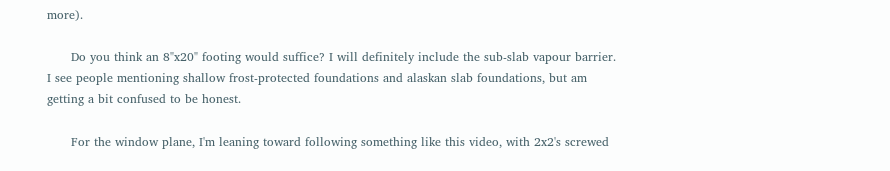more).

      Do you think an 8"x20" footing would suffice? I will definitely include the sub-slab vapour barrier. I see people mentioning shallow frost-protected foundations and alaskan slab foundations, but am getting a bit confused to be honest.

      For the window plane, I'm leaning toward following something like this video, with 2x2's screwed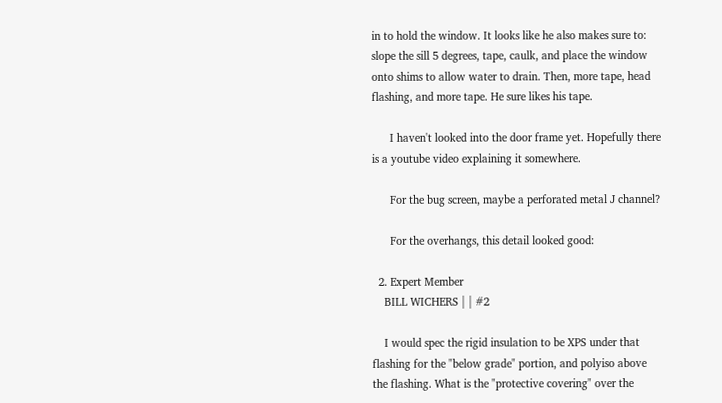in to hold the window. It looks like he also makes sure to: slope the sill 5 degrees, tape, caulk, and place the window onto shims to allow water to drain. Then, more tape, head flashing, and more tape. He sure likes his tape.

      I haven't looked into the door frame yet. Hopefully there is a youtube video explaining it somewhere.

      For the bug screen, maybe a perforated metal J channel?

      For the overhangs, this detail looked good:

  2. Expert Member
    BILL WICHERS | | #2

    I would spec the rigid insulation to be XPS under that flashing for the "below grade" portion, and polyiso above the flashing. What is the "protective covering" over the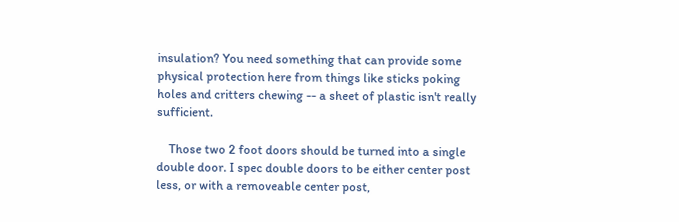insulation? You need something that can provide some physical protection here from things like sticks poking holes and critters chewing -- a sheet of plastic isn't really sufficient.

    Those two 2 foot doors should be turned into a single double door. I spec double doors to be either center post less, or with a removeable center post,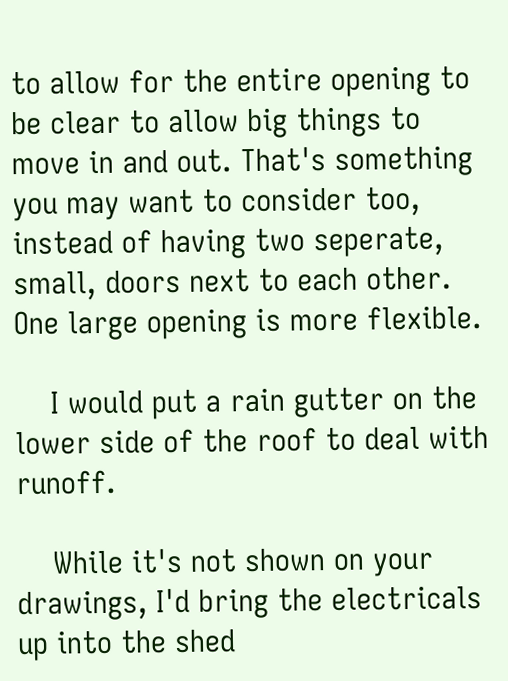to allow for the entire opening to be clear to allow big things to move in and out. That's something you may want to consider too, instead of having two seperate, small, doors next to each other. One large opening is more flexible.

    I would put a rain gutter on the lower side of the roof to deal with runoff.

    While it's not shown on your drawings, I'd bring the electricals up into the shed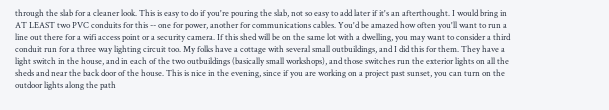through the slab for a cleaner look. This is easy to do if you're pouring the slab, not so easy to add later if it's an afterthought. I would bring in AT LEAST two PVC conduits for this -- one for power, another for communications cables. You'd be amazed how often you'll want to run a line out there for a wifi access point or a security camera. If this shed will be on the same lot with a dwelling, you may want to consider a third conduit run for a three way lighting circuit too. My folks have a cottage with several small outbuildings, and I did this for them. They have a light switch in the house, and in each of the two outbuildings (basically small workshops), and those switches run the exterior lights on all the sheds and near the back door of the house. This is nice in the evening, since if you are working on a project past sunset, you can turn on the outdoor lights along the path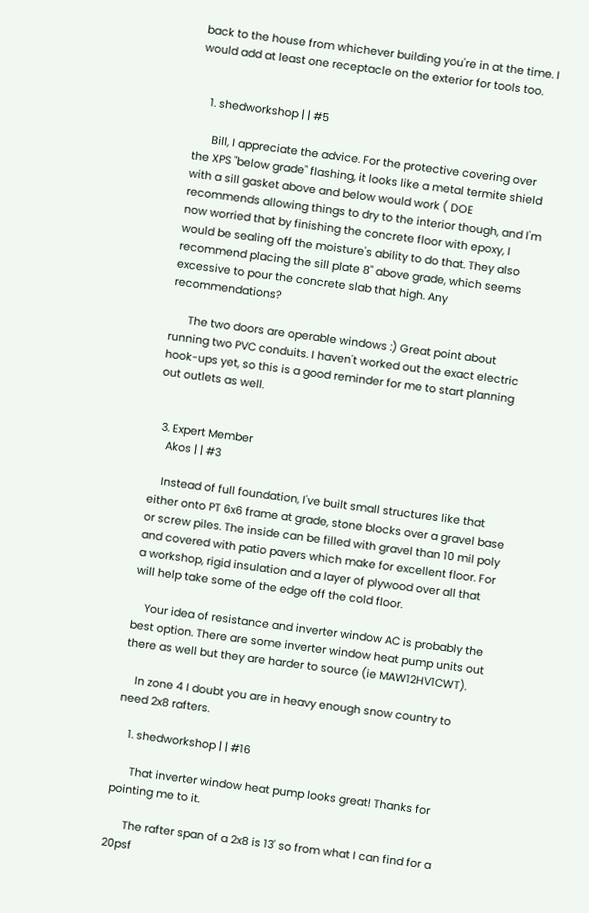back to the house from whichever building you're in at the time. I would add at least one receptacle on the exterior for tools too.


    1. shedworkshop | | #5

      Bill, I appreciate the advice. For the protective covering over the XPS "below grade" flashing, it looks like a metal termite shield with a sill gasket above and below would work ( DOE recommends allowing things to dry to the interior though, and I'm now worried that by finishing the concrete floor with epoxy, I would be sealing off the moisture's ability to do that. They also recommend placing the sill plate 8" above grade, which seems excessive to pour the concrete slab that high. Any recommendations?

      The two doors are operable windows :) Great point about running two PVC conduits. I haven't worked out the exact electric hook-ups yet, so this is a good reminder for me to start planning out outlets as well.


  3. Expert Member
    Akos | | #3

    Instead of full foundation, I've built small structures like that either onto PT 6x6 frame at grade, stone blocks over a gravel base or screw piles. The inside can be filled with gravel than 10 mil poly and covered with patio pavers which make for excellent floor. For a workshop, rigid insulation and a layer of plywood over all that will help take some of the edge off the cold floor.

    Your idea of resistance and inverter window AC is probably the best option. There are some inverter window heat pump units out there as well but they are harder to source (ie MAW12HV1CWT).

    In zone 4 I doubt you are in heavy enough snow country to need 2x8 rafters.

    1. shedworkshop | | #16

      That inverter window heat pump looks great! Thanks for pointing me to it.

      The rafter span of a 2x8 is 13' so from what I can find for a 20psf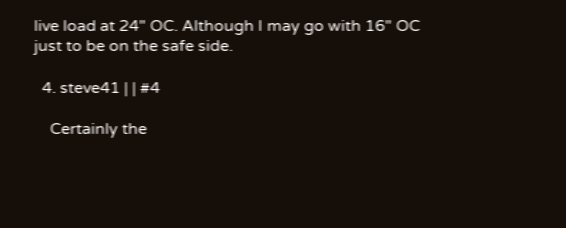live load at 24" OC. Although I may go with 16" OC just to be on the safe side.

  4. steve41 | | #4

    Certainly the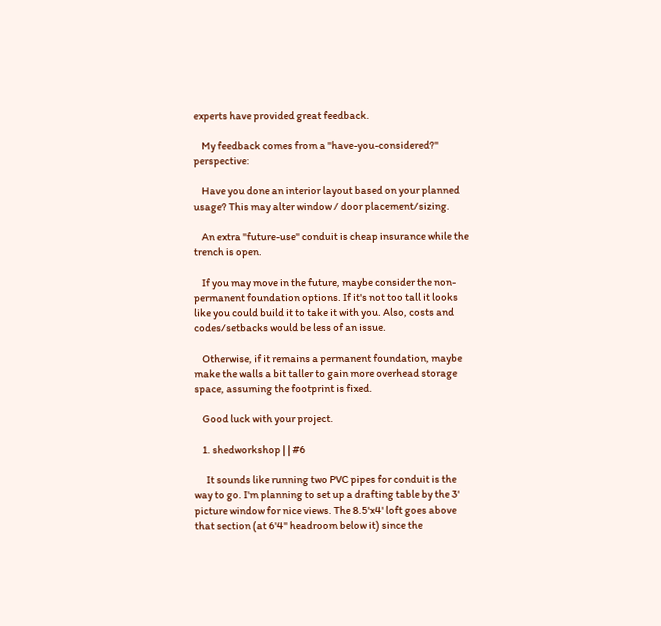experts have provided great feedback.

    My feedback comes from a "have-you-considered?" perspective:

    Have you done an interior layout based on your planned usage? This may alter window / door placement/sizing.

    An extra "future-use" conduit is cheap insurance while the trench is open.

    If you may move in the future, maybe consider the non-permanent foundation options. If it's not too tall it looks like you could build it to take it with you. Also, costs and codes/setbacks would be less of an issue.

    Otherwise, if it remains a permanent foundation, maybe make the walls a bit taller to gain more overhead storage space, assuming the footprint is fixed.

    Good luck with your project.

    1. shedworkshop | | #6

      It sounds like running two PVC pipes for conduit is the way to go. I'm planning to set up a drafting table by the 3' picture window for nice views. The 8.5'x4' loft goes above that section (at 6'4" headroom below it) since the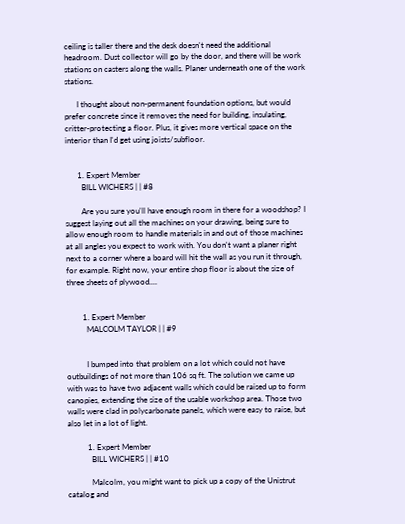ceiling is taller there and the desk doesn't need the additional headroom. Dust collector will go by the door, and there will be work stations on casters along the walls. Planer underneath one of the work stations.

      I thought about non-permanent foundation options, but would prefer concrete since it removes the need for building, insulating, critter-protecting a floor. Plus, it gives more vertical space on the interior than I'd get using joists/subfloor.


      1. Expert Member
        BILL WICHERS | | #8

        Are you sure you'll have enough room in there for a woodshop? I suggest laying out all the machines on your drawing, being sure to allow enough room to handle materials in and out of those machines at all angles you expect to work with. You don't want a planer right next to a corner where a board will hit the wall as you run it through, for example. Right now, your entire shop floor is about the size of three sheets of plywood....


        1. Expert Member
          MALCOLM TAYLOR | | #9


          I bumped into that problem on a lot which could not have outbuildings of not more than 106 sq ft. The solution we came up with was to have two adjacent walls which could be raised up to form canopies, extending the size of the usable workshop area. Those two walls were clad in polycarbonate panels, which were easy to raise, but also let in a lot of light.

          1. Expert Member
            BILL WICHERS | | #10

            Malcolm, you might want to pick up a copy of the Unistrut catalog and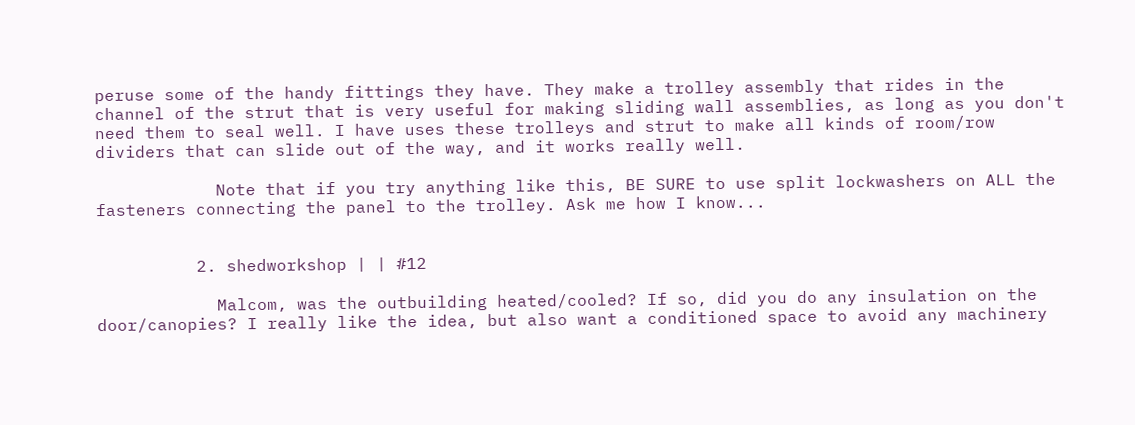peruse some of the handy fittings they have. They make a trolley assembly that rides in the channel of the strut that is very useful for making sliding wall assemblies, as long as you don't need them to seal well. I have uses these trolleys and strut to make all kinds of room/row dividers that can slide out of the way, and it works really well.

            Note that if you try anything like this, BE SURE to use split lockwashers on ALL the fasteners connecting the panel to the trolley. Ask me how I know...


          2. shedworkshop | | #12

            Malcom, was the outbuilding heated/cooled? If so, did you do any insulation on the door/canopies? I really like the idea, but also want a conditioned space to avoid any machinery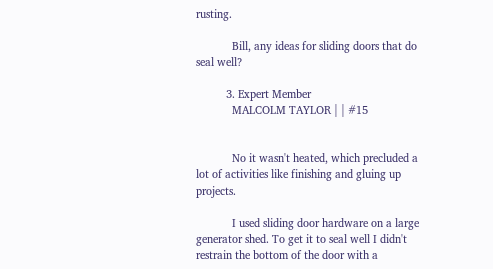rusting.

            Bill, any ideas for sliding doors that do seal well?

          3. Expert Member
            MALCOLM TAYLOR | | #15


            No it wasn't heated, which precluded a lot of activities like finishing and gluing up projects.

            I used sliding door hardware on a large generator shed. To get it to seal well I didn't restrain the bottom of the door with a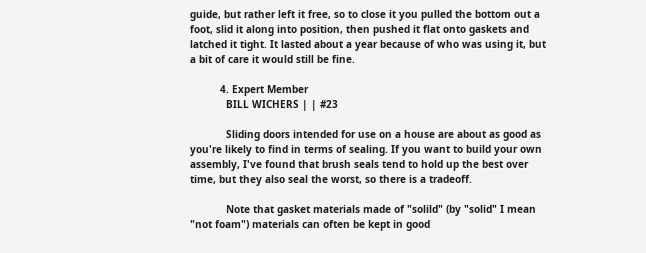guide, but rather left it free, so to close it you pulled the bottom out a foot, slid it along into position, then pushed it flat onto gaskets and latched it tight. It lasted about a year because of who was using it, but a bit of care it would still be fine.

          4. Expert Member
            BILL WICHERS | | #23

            Sliding doors intended for use on a house are about as good as you're likely to find in terms of sealing. If you want to build your own assembly, I've found that brush seals tend to hold up the best over time, but they also seal the worst, so there is a tradeoff.

            Note that gasket materials made of "solild" (by "solid" I mean "not foam") materials can often be kept in good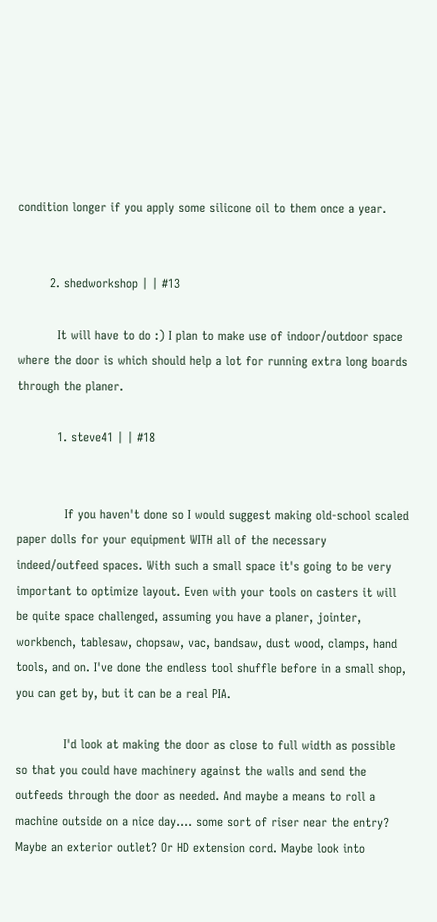condition longer if you apply some silicone oil to them once a year.


        2. shedworkshop | | #13

          It will have to do :) I plan to make use of indoor/outdoor space where the door is which should help a lot for running extra long boards through the planer.

          1. steve41 | | #18


            If you haven't done so I would suggest making old-school scaled paper dolls for your equipment WITH all of the necessary indeed/outfeed spaces. With such a small space it's going to be very important to optimize layout. Even with your tools on casters it will be quite space challenged, assuming you have a planer, jointer, workbench, tablesaw, chopsaw, vac, bandsaw, dust wood, clamps, hand tools, and on. I've done the endless tool shuffle before in a small shop, you can get by, but it can be a real PIA.

            I'd look at making the door as close to full width as possible so that you could have machinery against the walls and send the outfeeds through the door as needed. And maybe a means to roll a machine outside on a nice day.... some sort of riser near the entry? Maybe an exterior outlet? Or HD extension cord. Maybe look into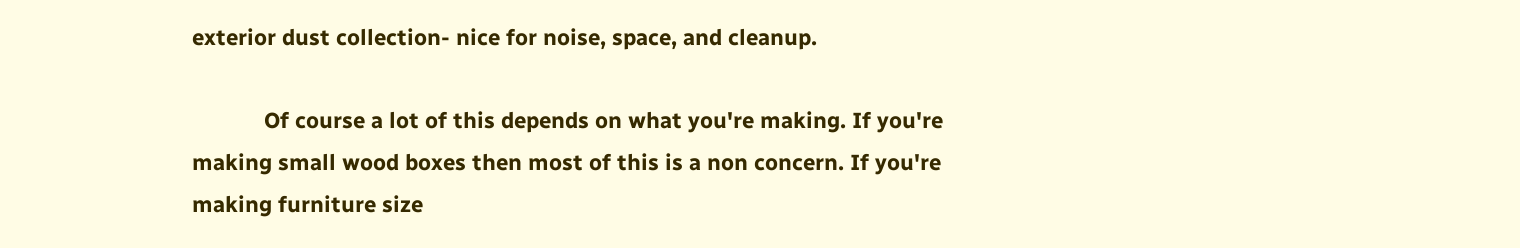exterior dust collection- nice for noise, space, and cleanup.

            Of course a lot of this depends on what you're making. If you're making small wood boxes then most of this is a non concern. If you're making furniture size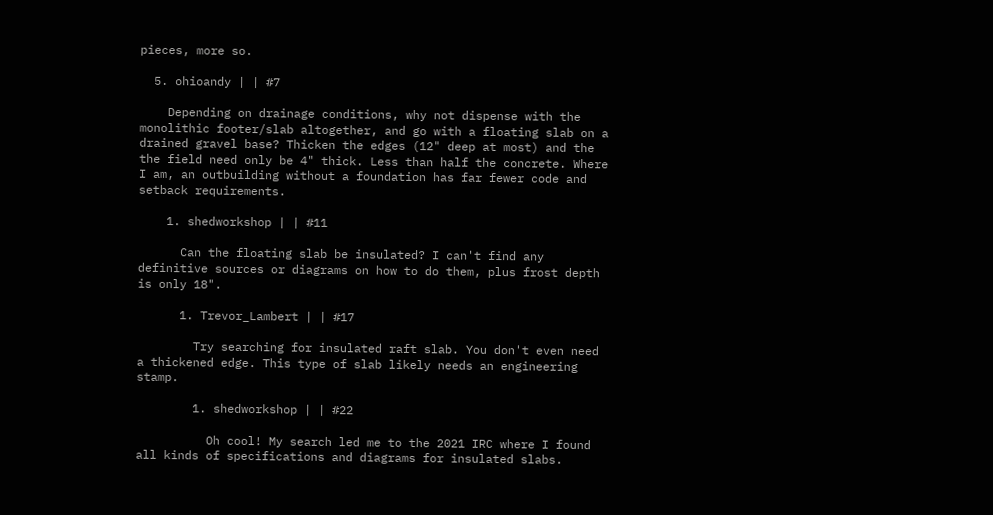pieces, more so.

  5. ohioandy | | #7

    Depending on drainage conditions, why not dispense with the monolithic footer/slab altogether, and go with a floating slab on a drained gravel base? Thicken the edges (12" deep at most) and the the field need only be 4" thick. Less than half the concrete. Where I am, an outbuilding without a foundation has far fewer code and setback requirements.

    1. shedworkshop | | #11

      Can the floating slab be insulated? I can't find any definitive sources or diagrams on how to do them, plus frost depth is only 18".

      1. Trevor_Lambert | | #17

        Try searching for insulated raft slab. You don't even need a thickened edge. This type of slab likely needs an engineering stamp.

        1. shedworkshop | | #22

          Oh cool! My search led me to the 2021 IRC where I found all kinds of specifications and diagrams for insulated slabs.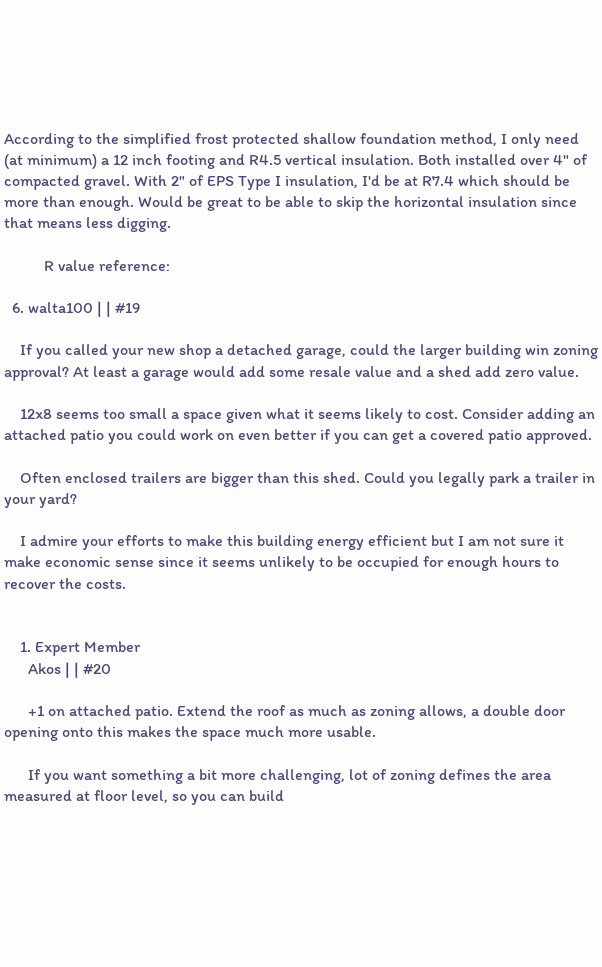According to the simplified frost protected shallow foundation method, I only need (at minimum) a 12 inch footing and R4.5 vertical insulation. Both installed over 4" of compacted gravel. With 2" of EPS Type I insulation, I'd be at R7.4 which should be more than enough. Would be great to be able to skip the horizontal insulation since that means less digging.

          R value reference:

  6. walta100 | | #19

    If you called your new shop a detached garage, could the larger building win zoning approval? At least a garage would add some resale value and a shed add zero value.

    12x8 seems too small a space given what it seems likely to cost. Consider adding an attached patio you could work on even better if you can get a covered patio approved.

    Often enclosed trailers are bigger than this shed. Could you legally park a trailer in your yard?

    I admire your efforts to make this building energy efficient but I am not sure it make economic sense since it seems unlikely to be occupied for enough hours to recover the costs.


    1. Expert Member
      Akos | | #20

      +1 on attached patio. Extend the roof as much as zoning allows, a double door opening onto this makes the space much more usable.

      If you want something a bit more challenging, lot of zoning defines the area measured at floor level, so you can build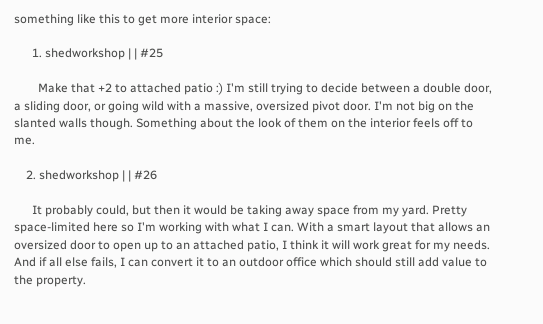something like this to get more interior space:

      1. shedworkshop | | #25

        Make that +2 to attached patio :) I'm still trying to decide between a double door, a sliding door, or going wild with a massive, oversized pivot door. I'm not big on the slanted walls though. Something about the look of them on the interior feels off to me.

    2. shedworkshop | | #26

      It probably could, but then it would be taking away space from my yard. Pretty space-limited here so I'm working with what I can. With a smart layout that allows an oversized door to open up to an attached patio, I think it will work great for my needs. And if all else fails, I can convert it to an outdoor office which should still add value to the property.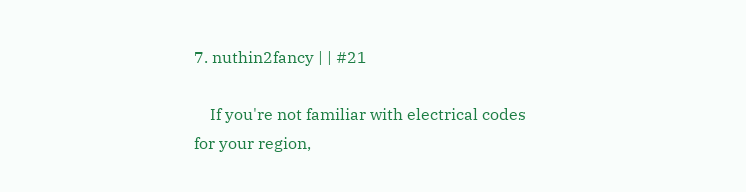7. nuthin2fancy | | #21

    If you're not familiar with electrical codes for your region,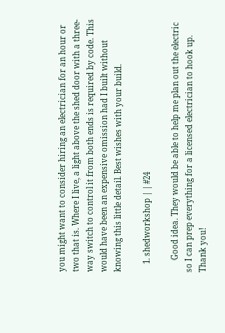you might want to consider hiring an electrician for an hour or two that is. Where I live, a light above the shed door with a three-way switch to control it from both ends is required by code. This would have been an expensive omission had I built without knowing this little detail. Best wishes with your build.

    1. shedworkshop | | #24

      Good idea. They would be able to help me plan out the electric so I can prep everything for a licensed electrician to hook up. Thank you!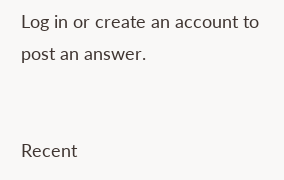Log in or create an account to post an answer.


Recent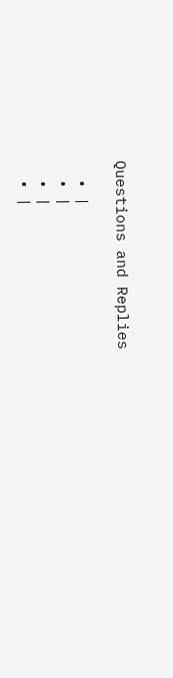Questions and Replies

  • |
  • |
  • |
  • |